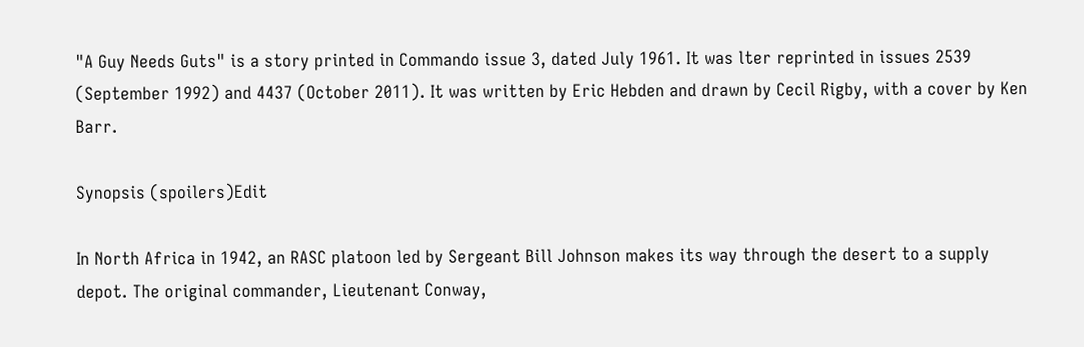"A Guy Needs Guts" is a story printed in Commando issue 3, dated July 1961. It was lter reprinted in issues 2539 (September 1992) and 4437 (October 2011). It was written by Eric Hebden and drawn by Cecil Rigby, with a cover by Ken Barr.

Synopsis (spoilers)Edit

In North Africa in 1942, an RASC platoon led by Sergeant Bill Johnson makes its way through the desert to a supply depot. The original commander, Lieutenant Conway,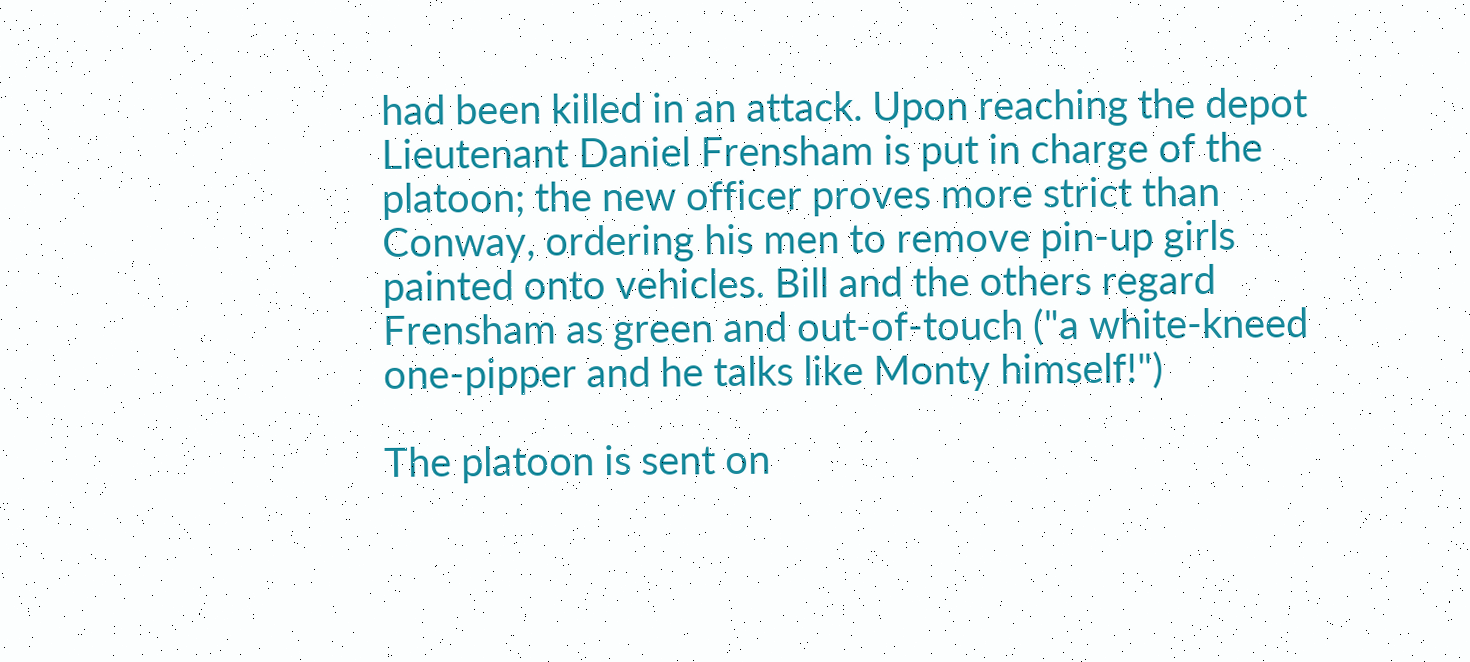had been killed in an attack. Upon reaching the depot Lieutenant Daniel Frensham is put in charge of the platoon; the new officer proves more strict than Conway, ordering his men to remove pin-up girls painted onto vehicles. Bill and the others regard Frensham as green and out-of-touch ("a white-kneed one-pipper and he talks like Monty himself!")

The platoon is sent on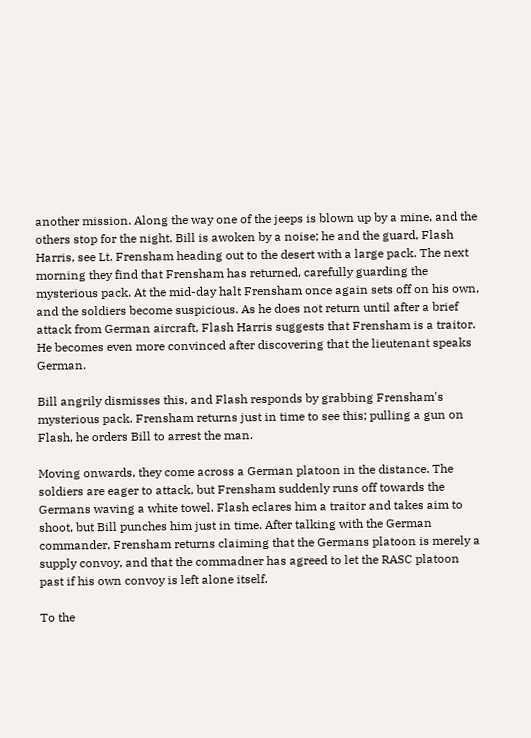another mission. Along the way one of the jeeps is blown up by a mine, and the others stop for the night. Bill is awoken by a noise; he and the guard, Flash Harris, see Lt. Frensham heading out to the desert with a large pack. The next morning they find that Frensham has returned, carefully guarding the mysterious pack. At the mid-day halt Frensham once again sets off on his own, and the soldiers become suspicious. As he does not return until after a brief attack from German aircraft, Flash Harris suggests that Frensham is a traitor. He becomes even more convinced after discovering that the lieutenant speaks German.

Bill angrily dismisses this, and Flash responds by grabbing Frensham's mysterious pack. Frensham returns just in time to see this; pulling a gun on Flash, he orders Bill to arrest the man.

Moving onwards, they come across a German platoon in the distance. The soldiers are eager to attack, but Frensham suddenly runs off towards the Germans waving a white towel. Flash eclares him a traitor and takes aim to shoot, but Bill punches him just in time. After talking with the German commander, Frensham returns claiming that the Germans platoon is merely a supply convoy, and that the commadner has agreed to let the RASC platoon past if his own convoy is left alone itself.

To the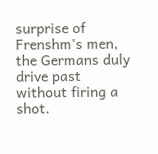surprise of Frenshm's men, the Germans duly drive past without firing a shot.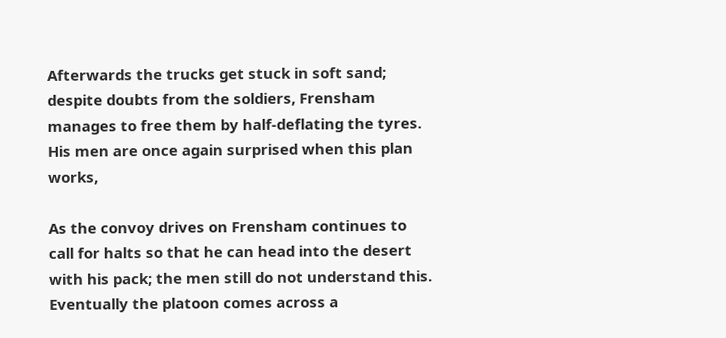Afterwards the trucks get stuck in soft sand; despite doubts from the soldiers, Frensham manages to free them by half-deflating the tyres. His men are once again surprised when this plan works,

As the convoy drives on Frensham continues to call for halts so that he can head into the desert with his pack; the men still do not understand this. Eventually the platoon comes across a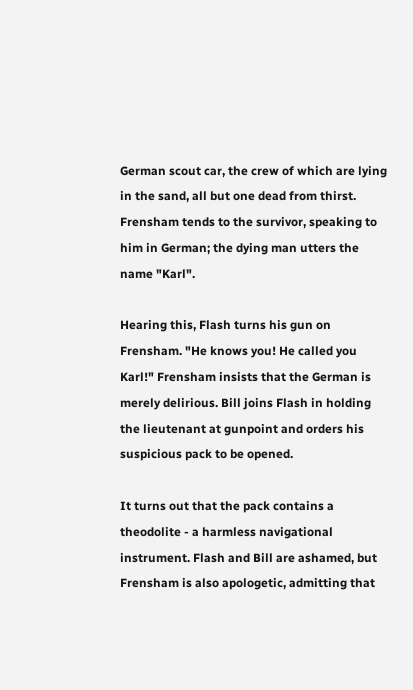German scout car, the crew of which are lying in the sand, all but one dead from thirst. Frensham tends to the survivor, speaking to him in German; the dying man utters the name "Karl".

Hearing this, Flash turns his gun on Frensham. "He knows you! He called you Karl!" Frensham insists that the German is merely delirious. Bill joins Flash in holding the lieutenant at gunpoint and orders his suspicious pack to be opened.

It turns out that the pack contains a theodolite - a harmless navigational instrument. Flash and Bill are ashamed, but Frensham is also apologetic, admitting that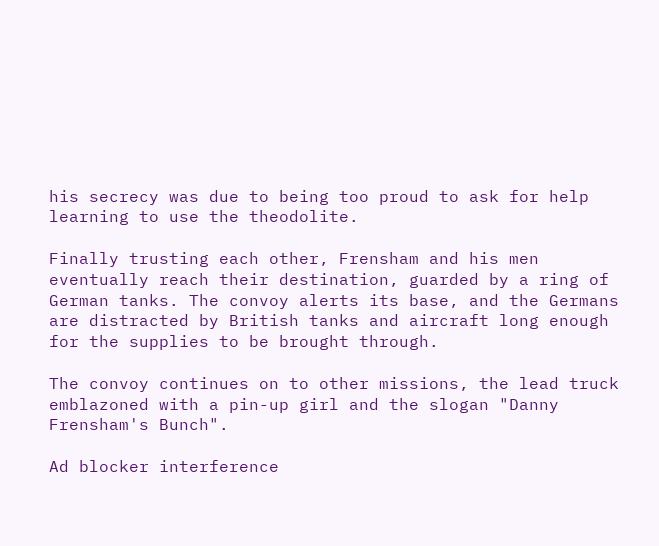his secrecy was due to being too proud to ask for help learning to use the theodolite.

Finally trusting each other, Frensham and his men eventually reach their destination, guarded by a ring of German tanks. The convoy alerts its base, and the Germans are distracted by British tanks and aircraft long enough for the supplies to be brought through.

The convoy continues on to other missions, the lead truck emblazoned with a pin-up girl and the slogan "Danny Frensham's Bunch".

Ad blocker interference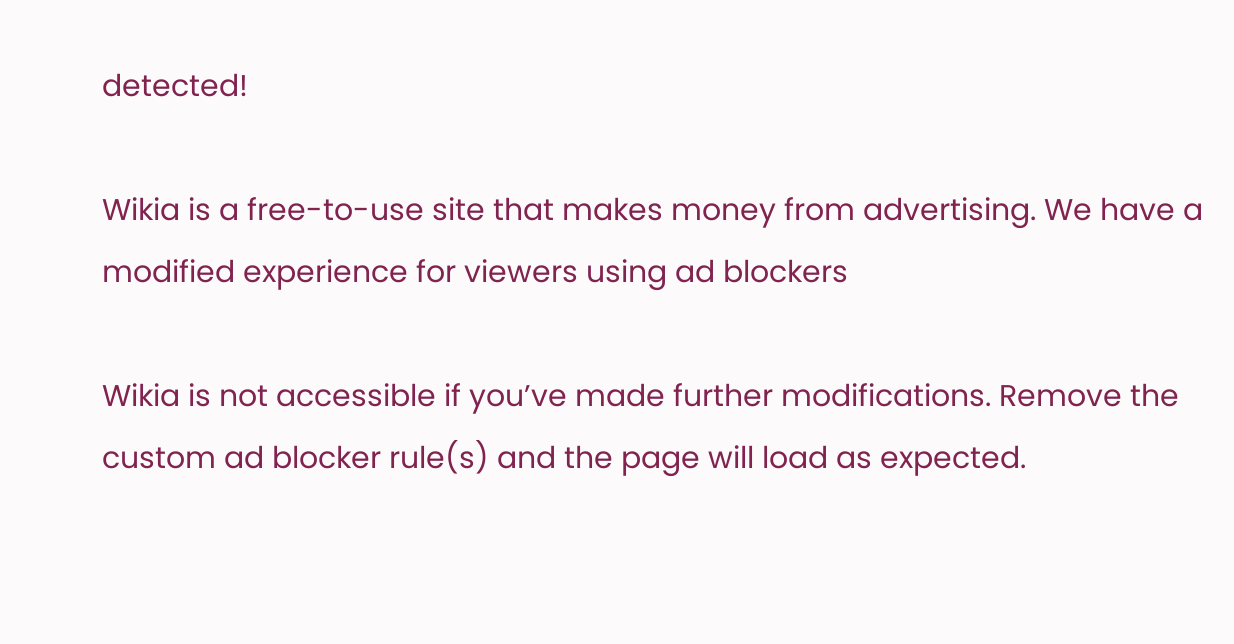detected!

Wikia is a free-to-use site that makes money from advertising. We have a modified experience for viewers using ad blockers

Wikia is not accessible if you’ve made further modifications. Remove the custom ad blocker rule(s) and the page will load as expected.